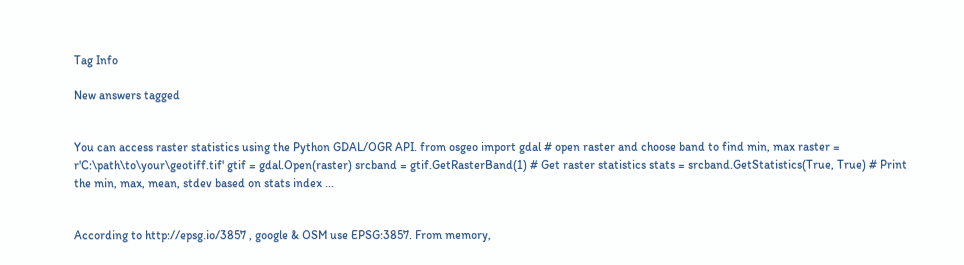Tag Info

New answers tagged


You can access raster statistics using the Python GDAL/OGR API. from osgeo import gdal # open raster and choose band to find min, max raster = r'C:\path\to\your\geotiff.tif' gtif = gdal.Open(raster) srcband = gtif.GetRasterBand(1) # Get raster statistics stats = srcband.GetStatistics(True, True) # Print the min, max, mean, stdev based on stats index ...


According to http://epsg.io/3857 , google & OSM use EPSG:3857. From memory,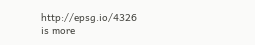http://epsg.io/4326 is more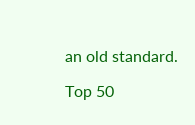an old standard.

Top 50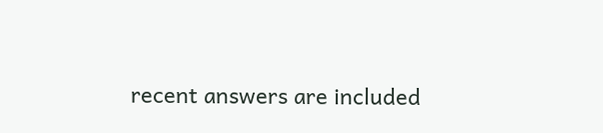recent answers are included